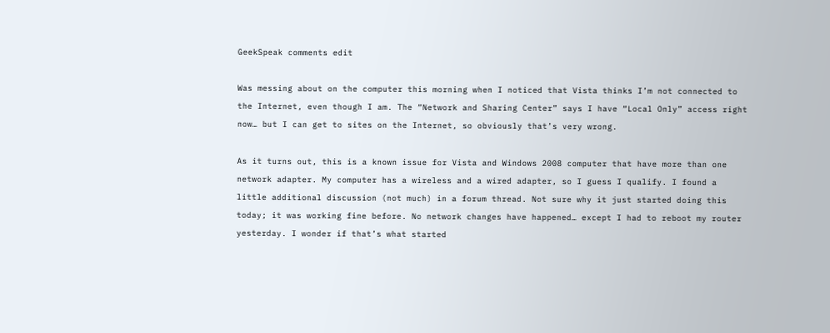GeekSpeak comments edit

Was messing about on the computer this morning when I noticed that Vista thinks I’m not connected to the Internet, even though I am. The “Network and Sharing Center” says I have “Local Only” access right now… but I can get to sites on the Internet, so obviously that’s very wrong.

As it turns out, this is a known issue for Vista and Windows 2008 computer that have more than one network adapter. My computer has a wireless and a wired adapter, so I guess I qualify. I found a little additional discussion (not much) in a forum thread. Not sure why it just started doing this today; it was working fine before. No network changes have happened… except I had to reboot my router yesterday. I wonder if that’s what started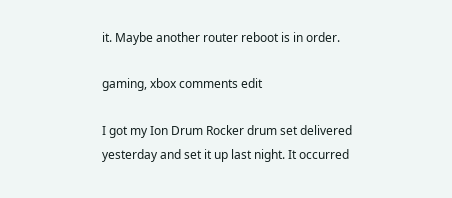it. Maybe another router reboot is in order.

gaming, xbox comments edit

I got my Ion Drum Rocker drum set delivered yesterday and set it up last night. It occurred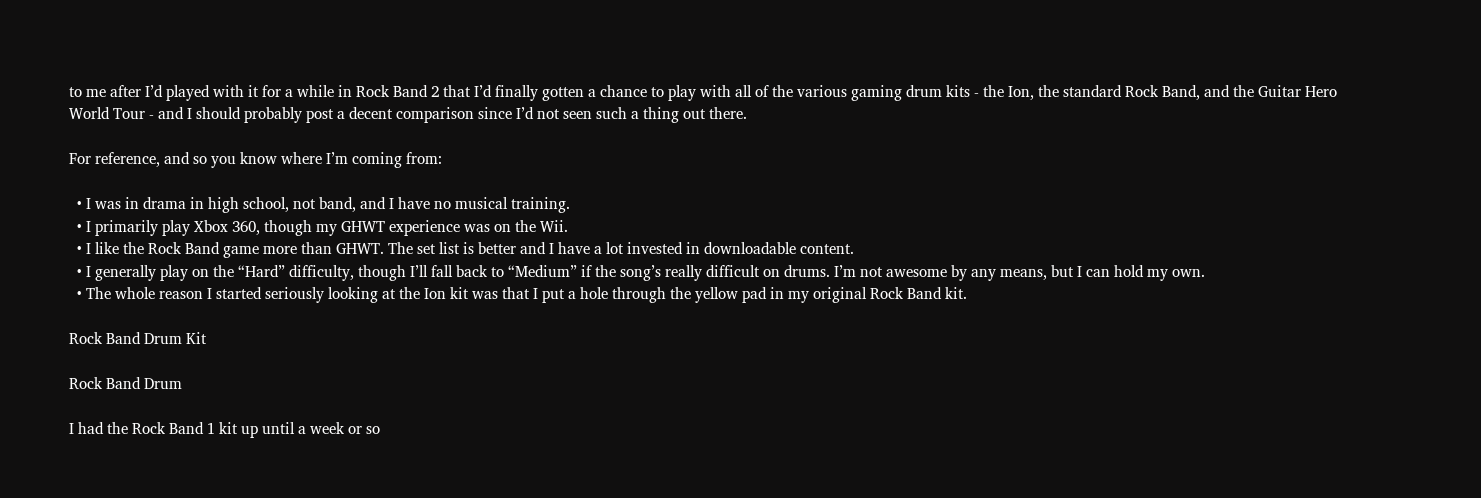to me after I’d played with it for a while in Rock Band 2 that I’d finally gotten a chance to play with all of the various gaming drum kits - the Ion, the standard Rock Band, and the Guitar Hero World Tour - and I should probably post a decent comparison since I’d not seen such a thing out there.

For reference, and so you know where I’m coming from:

  • I was in drama in high school, not band, and I have no musical training.
  • I primarily play Xbox 360, though my GHWT experience was on the Wii.
  • I like the Rock Band game more than GHWT. The set list is better and I have a lot invested in downloadable content.
  • I generally play on the “Hard” difficulty, though I’ll fall back to “Medium” if the song’s really difficult on drums. I’m not awesome by any means, but I can hold my own.
  • The whole reason I started seriously looking at the Ion kit was that I put a hole through the yellow pad in my original Rock Band kit.

Rock Band Drum Kit

Rock Band Drum

I had the Rock Band 1 kit up until a week or so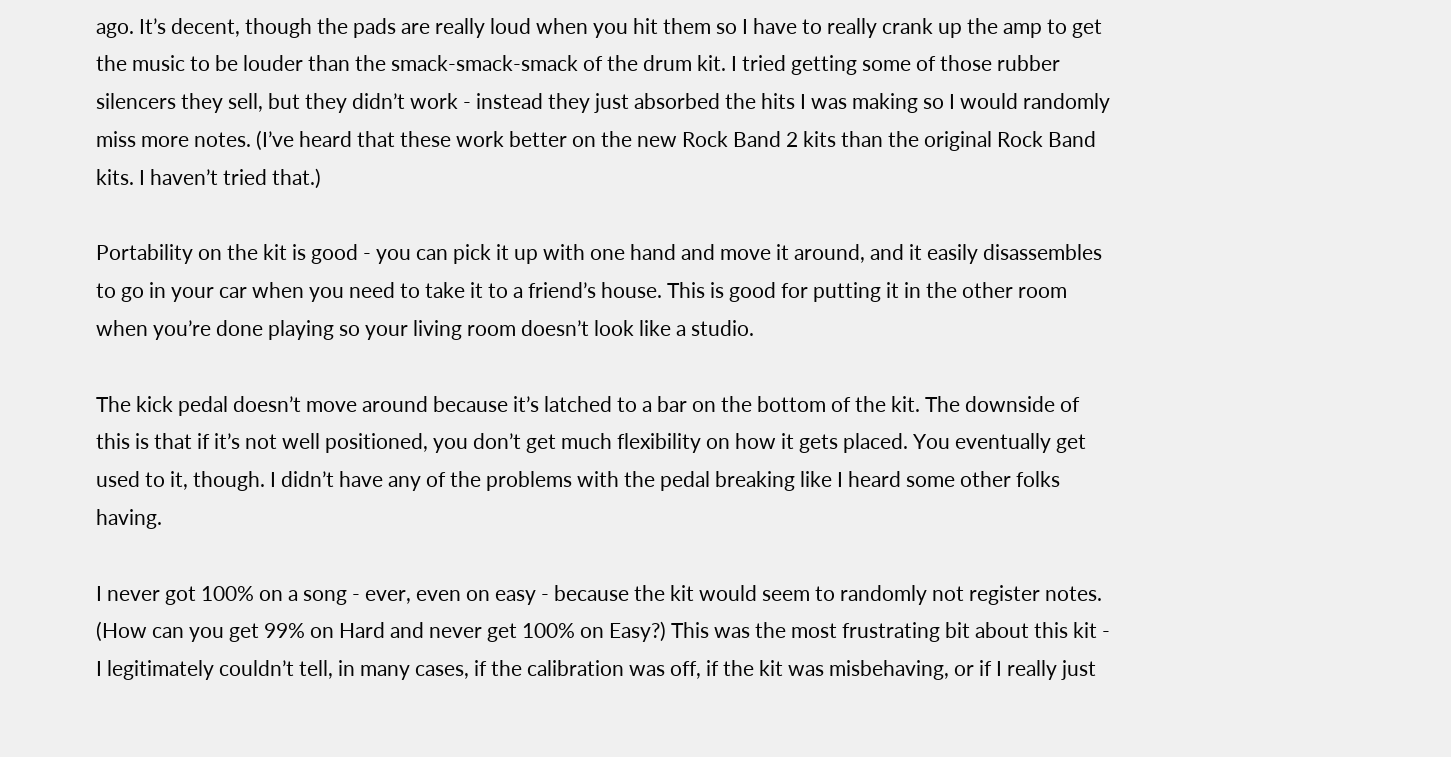ago. It’s decent, though the pads are really loud when you hit them so I have to really crank up the amp to get the music to be louder than the smack-smack-smack of the drum kit. I tried getting some of those rubber silencers they sell, but they didn’t work - instead they just absorbed the hits I was making so I would randomly miss more notes. (I’ve heard that these work better on the new Rock Band 2 kits than the original Rock Band kits. I haven’t tried that.)

Portability on the kit is good - you can pick it up with one hand and move it around, and it easily disassembles to go in your car when you need to take it to a friend’s house. This is good for putting it in the other room when you’re done playing so your living room doesn’t look like a studio.

The kick pedal doesn’t move around because it’s latched to a bar on the bottom of the kit. The downside of this is that if it’s not well positioned, you don’t get much flexibility on how it gets placed. You eventually get used to it, though. I didn’t have any of the problems with the pedal breaking like I heard some other folks having.

I never got 100% on a song - ever, even on easy - because the kit would seem to randomly not register notes. (How can you get 99% on Hard and never get 100% on Easy?) This was the most frustrating bit about this kit - I legitimately couldn’t tell, in many cases, if the calibration was off, if the kit was misbehaving, or if I really just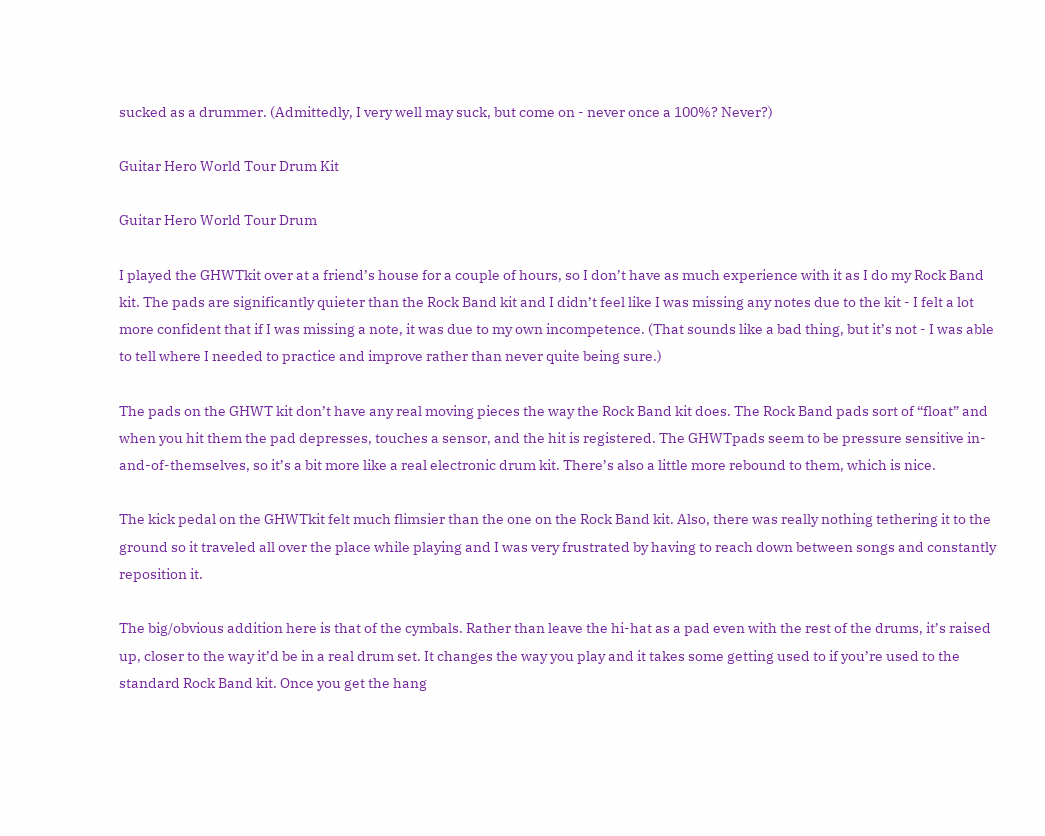sucked as a drummer. (Admittedly, I very well may suck, but come on - never once a 100%? Never?)

Guitar Hero World Tour Drum Kit

Guitar Hero World Tour Drum

I played the GHWTkit over at a friend’s house for a couple of hours, so I don’t have as much experience with it as I do my Rock Band kit. The pads are significantly quieter than the Rock Band kit and I didn’t feel like I was missing any notes due to the kit - I felt a lot more confident that if I was missing a note, it was due to my own incompetence. (That sounds like a bad thing, but it’s not - I was able to tell where I needed to practice and improve rather than never quite being sure.)

The pads on the GHWT kit don’t have any real moving pieces the way the Rock Band kit does. The Rock Band pads sort of “float” and when you hit them the pad depresses, touches a sensor, and the hit is registered. The GHWTpads seem to be pressure sensitive in-and-of-themselves, so it’s a bit more like a real electronic drum kit. There’s also a little more rebound to them, which is nice.

The kick pedal on the GHWTkit felt much flimsier than the one on the Rock Band kit. Also, there was really nothing tethering it to the ground so it traveled all over the place while playing and I was very frustrated by having to reach down between songs and constantly reposition it.

The big/obvious addition here is that of the cymbals. Rather than leave the hi-hat as a pad even with the rest of the drums, it’s raised up, closer to the way it’d be in a real drum set. It changes the way you play and it takes some getting used to if you’re used to the standard Rock Band kit. Once you get the hang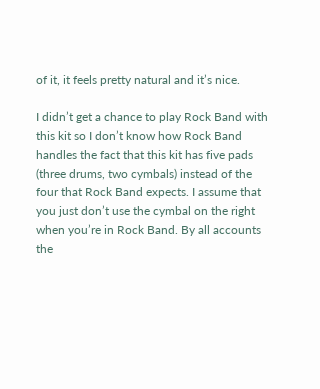of it, it feels pretty natural and it’s nice.

I didn’t get a chance to play Rock Band with this kit so I don’t know how Rock Band handles the fact that this kit has five pads (three drums, two cymbals) instead of the four that Rock Band expects. I assume that you just don’t use the cymbal on the right when you’re in Rock Band. By all accounts the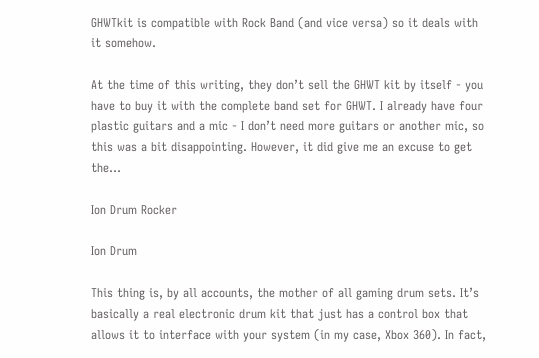GHWTkit is compatible with Rock Band (and vice versa) so it deals with it somehow.

At the time of this writing, they don’t sell the GHWT kit by itself - you have to buy it with the complete band set for GHWT. I already have four plastic guitars and a mic - I don’t need more guitars or another mic, so this was a bit disappointing. However, it did give me an excuse to get the…

Ion Drum Rocker

Ion Drum

This thing is, by all accounts, the mother of all gaming drum sets. It’s basically a real electronic drum kit that just has a control box that allows it to interface with your system (in my case, Xbox 360). In fact,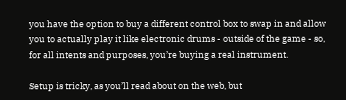you have the option to buy a different control box to swap in and allow you to actually play it like electronic drums - outside of the game - so, for all intents and purposes, you’re buying a real instrument.

Setup is tricky, as you’ll read about on the web, but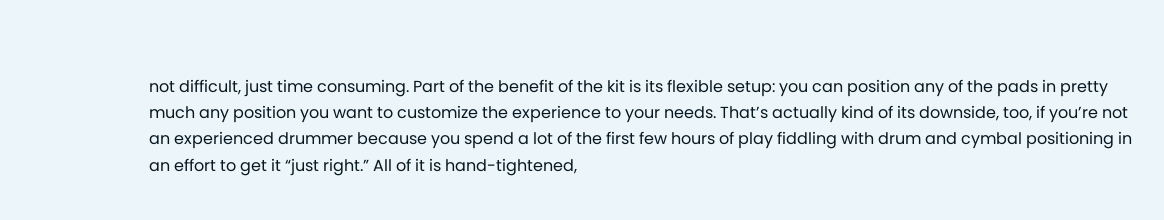not difficult, just time consuming. Part of the benefit of the kit is its flexible setup: you can position any of the pads in pretty much any position you want to customize the experience to your needs. That’s actually kind of its downside, too, if you’re not an experienced drummer because you spend a lot of the first few hours of play fiddling with drum and cymbal positioning in an effort to get it “just right.” All of it is hand-tightened,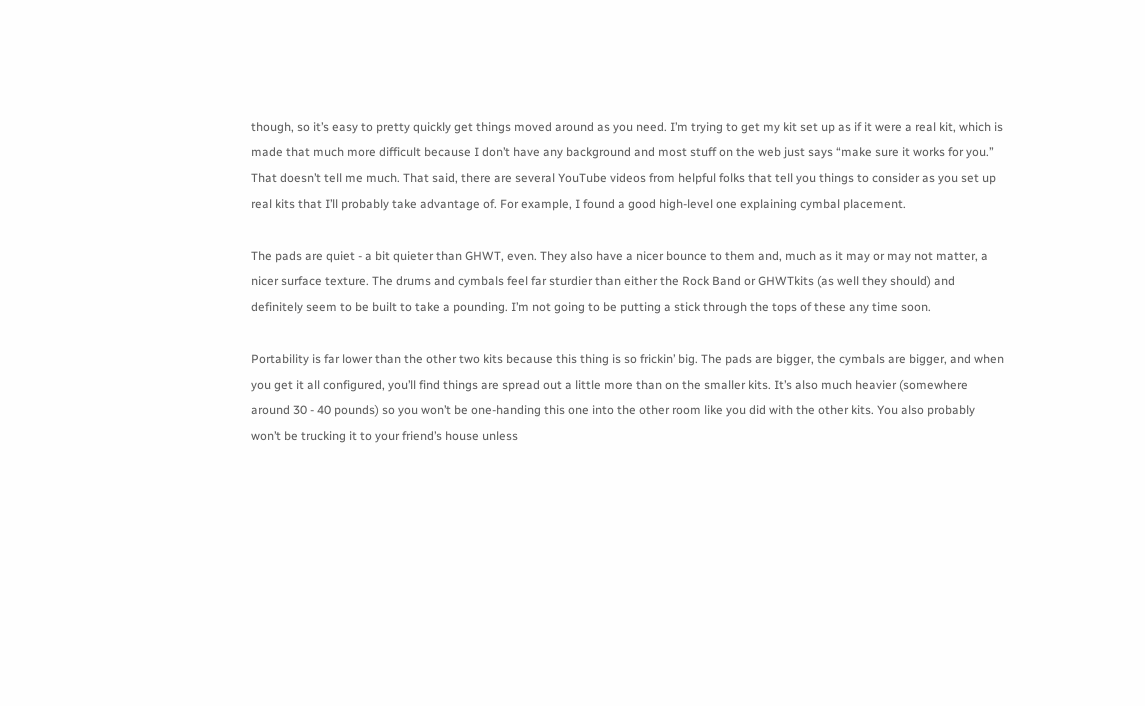though, so it’s easy to pretty quickly get things moved around as you need. I’m trying to get my kit set up as if it were a real kit, which is made that much more difficult because I don’t have any background and most stuff on the web just says “make sure it works for you.” That doesn’t tell me much. That said, there are several YouTube videos from helpful folks that tell you things to consider as you set up real kits that I’ll probably take advantage of. For example, I found a good high-level one explaining cymbal placement.

The pads are quiet - a bit quieter than GHWT, even. They also have a nicer bounce to them and, much as it may or may not matter, a nicer surface texture. The drums and cymbals feel far sturdier than either the Rock Band or GHWTkits (as well they should) and definitely seem to be built to take a pounding. I’m not going to be putting a stick through the tops of these any time soon.

Portability is far lower than the other two kits because this thing is so frickin’ big. The pads are bigger, the cymbals are bigger, and when you get it all configured, you’ll find things are spread out a little more than on the smaller kits. It’s also much heavier (somewhere around 30 - 40 pounds) so you won’t be one-handing this one into the other room like you did with the other kits. You also probably won’t be trucking it to your friend’s house unless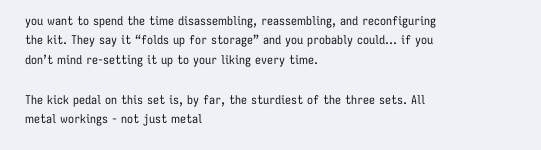you want to spend the time disassembling, reassembling, and reconfiguring the kit. They say it “folds up for storage” and you probably could… if you don’t mind re-setting it up to your liking every time.

The kick pedal on this set is, by far, the sturdiest of the three sets. All metal workings - not just metal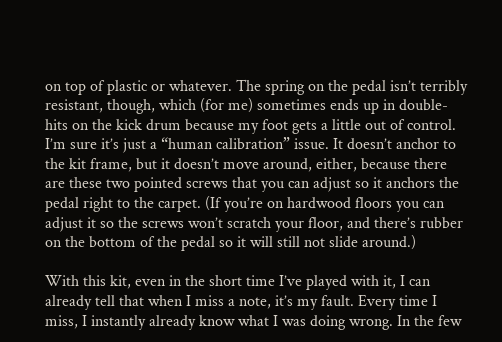on top of plastic or whatever. The spring on the pedal isn’t terribly resistant, though, which (for me) sometimes ends up in double-hits on the kick drum because my foot gets a little out of control. I’m sure it’s just a “human calibration” issue. It doesn’t anchor to the kit frame, but it doesn’t move around, either, because there are these two pointed screws that you can adjust so it anchors the pedal right to the carpet. (If you’re on hardwood floors you can adjust it so the screws won’t scratch your floor, and there’s rubber on the bottom of the pedal so it will still not slide around.)

With this kit, even in the short time I’ve played with it, I can already tell that when I miss a note, it’s my fault. Every time I miss, I instantly already know what I was doing wrong. In the few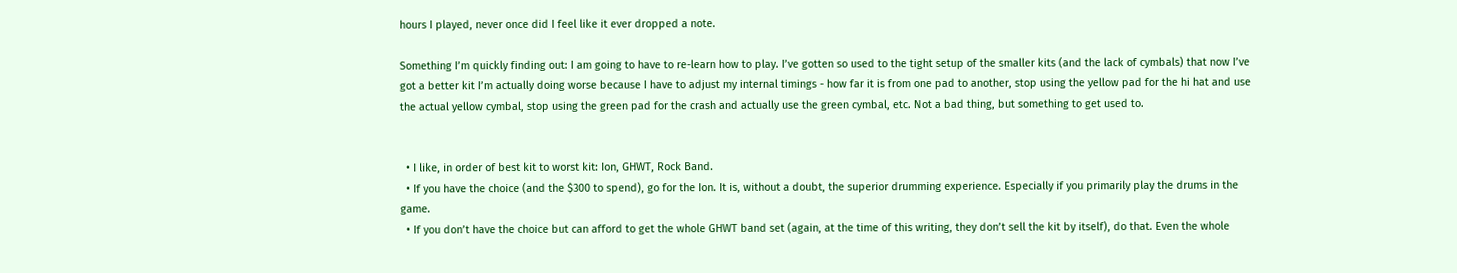hours I played, never once did I feel like it ever dropped a note.

Something I’m quickly finding out: I am going to have to re-learn how to play. I’ve gotten so used to the tight setup of the smaller kits (and the lack of cymbals) that now I’ve got a better kit I’m actually doing worse because I have to adjust my internal timings - how far it is from one pad to another, stop using the yellow pad for the hi hat and use the actual yellow cymbal, stop using the green pad for the crash and actually use the green cymbal, etc. Not a bad thing, but something to get used to.


  • I like, in order of best kit to worst kit: Ion, GHWT, Rock Band.
  • If you have the choice (and the $300 to spend), go for the Ion. It is, without a doubt, the superior drumming experience. Especially if you primarily play the drums in the game.
  • If you don’t have the choice but can afford to get the whole GHWT band set (again, at the time of this writing, they don’t sell the kit by itself), do that. Even the whole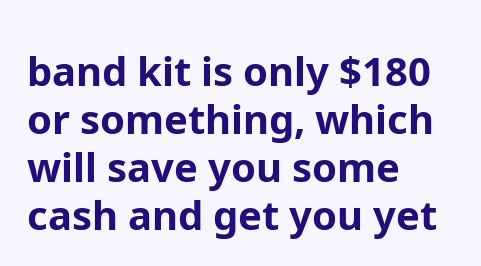band kit is only $180 or something, which will save you some cash and get you yet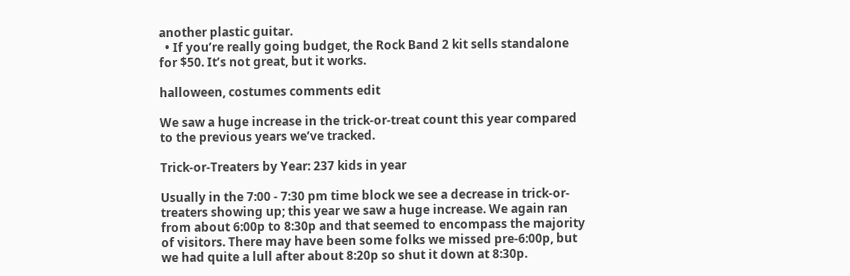another plastic guitar.
  • If you’re really going budget, the Rock Band 2 kit sells standalone for $50. It’s not great, but it works.

halloween, costumes comments edit

We saw a huge increase in the trick-or-treat count this year compared to the previous years we’ve tracked.

Trick-or-Treaters by Year: 237 kids in year

Usually in the 7:00 - 7:30 pm time block we see a decrease in trick-or-treaters showing up; this year we saw a huge increase. We again ran from about 6:00p to 8:30p and that seemed to encompass the majority of visitors. There may have been some folks we missed pre-6:00p, but we had quite a lull after about 8:20p so shut it down at 8:30p.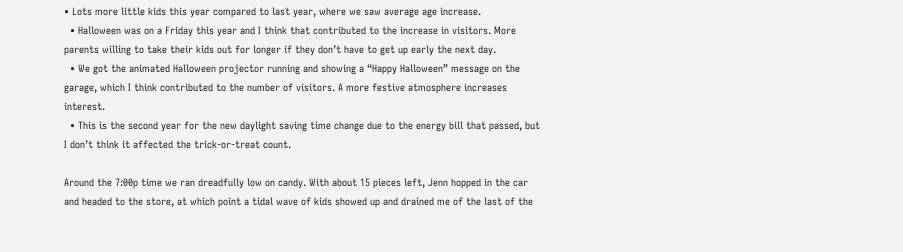• Lots more little kids this year compared to last year, where we saw average age increase.
  • Halloween was on a Friday this year and I think that contributed to the increase in visitors. More parents willing to take their kids out for longer if they don’t have to get up early the next day.
  • We got the animated Halloween projector running and showing a “Happy Halloween” message on the garage, which I think contributed to the number of visitors. A more festive atmosphere increases interest.
  • This is the second year for the new daylight saving time change due to the energy bill that passed, but I don’t think it affected the trick-or-treat count.

Around the 7:00p time we ran dreadfully low on candy. With about 15 pieces left, Jenn hopped in the car and headed to the store, at which point a tidal wave of kids showed up and drained me of the last of the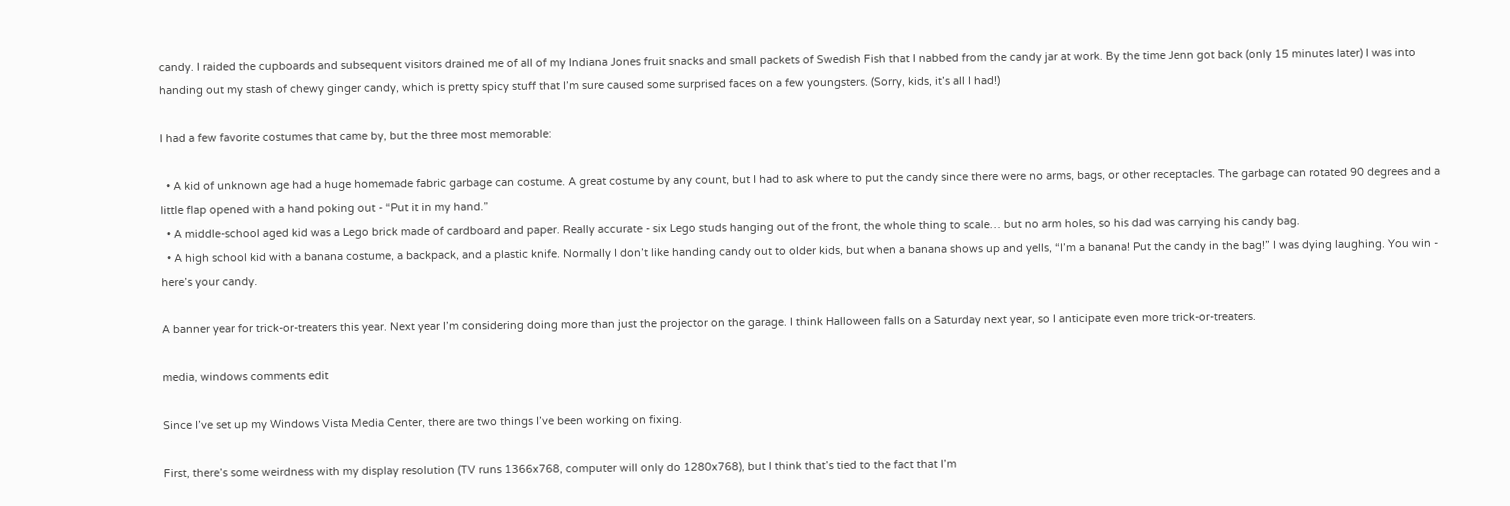candy. I raided the cupboards and subsequent visitors drained me of all of my Indiana Jones fruit snacks and small packets of Swedish Fish that I nabbed from the candy jar at work. By the time Jenn got back (only 15 minutes later) I was into handing out my stash of chewy ginger candy, which is pretty spicy stuff that I’m sure caused some surprised faces on a few youngsters. (Sorry, kids, it’s all I had!)

I had a few favorite costumes that came by, but the three most memorable:

  • A kid of unknown age had a huge homemade fabric garbage can costume. A great costume by any count, but I had to ask where to put the candy since there were no arms, bags, or other receptacles. The garbage can rotated 90 degrees and a little flap opened with a hand poking out - “Put it in my hand.”
  • A middle-school aged kid was a Lego brick made of cardboard and paper. Really accurate - six Lego studs hanging out of the front, the whole thing to scale… but no arm holes, so his dad was carrying his candy bag.
  • A high school kid with a banana costume, a backpack, and a plastic knife. Normally I don’t like handing candy out to older kids, but when a banana shows up and yells, “I’m a banana! Put the candy in the bag!” I was dying laughing. You win - here’s your candy.

A banner year for trick-or-treaters this year. Next year I’m considering doing more than just the projector on the garage. I think Halloween falls on a Saturday next year, so I anticipate even more trick-or-treaters.

media, windows comments edit

Since I’ve set up my Windows Vista Media Center, there are two things I’ve been working on fixing.

First, there’s some weirdness with my display resolution (TV runs 1366x768, computer will only do 1280x768), but I think that’s tied to the fact that I’m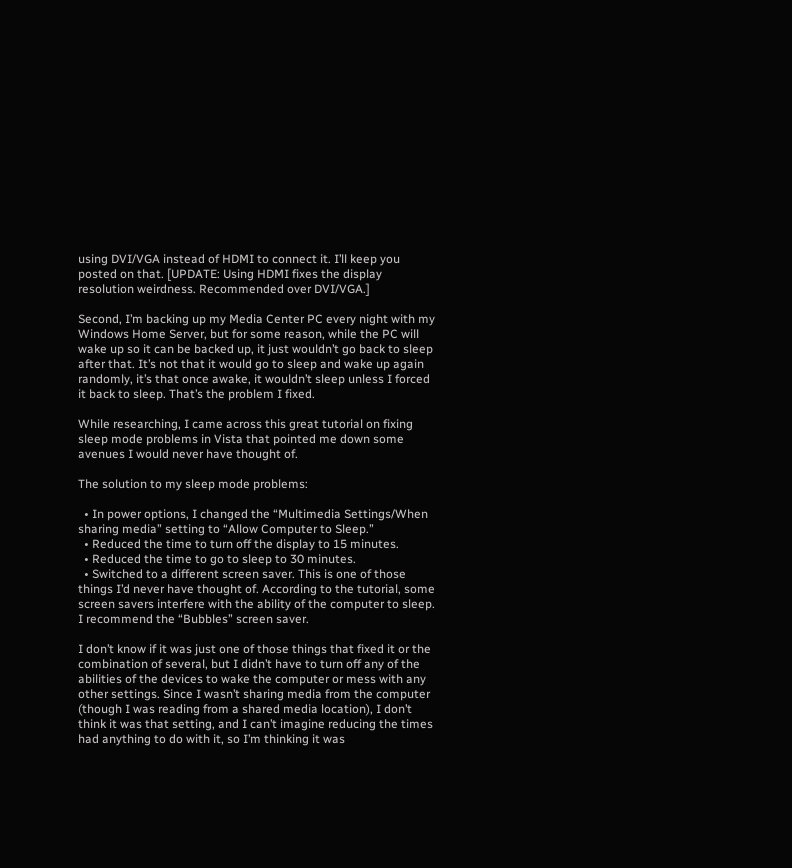using DVI/VGA instead of HDMI to connect it. I’ll keep you posted on that. [UPDATE: Using HDMI fixes the display resolution weirdness. Recommended over DVI/VGA.]

Second, I’m backing up my Media Center PC every night with my Windows Home Server, but for some reason, while the PC will wake up so it can be backed up, it just wouldn’t go back to sleep after that. It’s not that it would go to sleep and wake up again randomly, it’s that once awake, it wouldn’t sleep unless I forced it back to sleep. That’s the problem I fixed.

While researching, I came across this great tutorial on fixing sleep mode problems in Vista that pointed me down some avenues I would never have thought of.

The solution to my sleep mode problems:

  • In power options, I changed the “Multimedia Settings/When sharing media” setting to “Allow Computer to Sleep.”
  • Reduced the time to turn off the display to 15 minutes.
  • Reduced the time to go to sleep to 30 minutes.
  • Switched to a different screen saver. This is one of those things I’d never have thought of. According to the tutorial, some screen savers interfere with the ability of the computer to sleep. I recommend the “Bubbles” screen saver.

I don’t know if it was just one of those things that fixed it or the combination of several, but I didn’t have to turn off any of the abilities of the devices to wake the computer or mess with any other settings. Since I wasn’t sharing media from the computer (though I was reading from a shared media location), I don’t think it was that setting, and I can’t imagine reducing the times had anything to do with it, so I’m thinking it was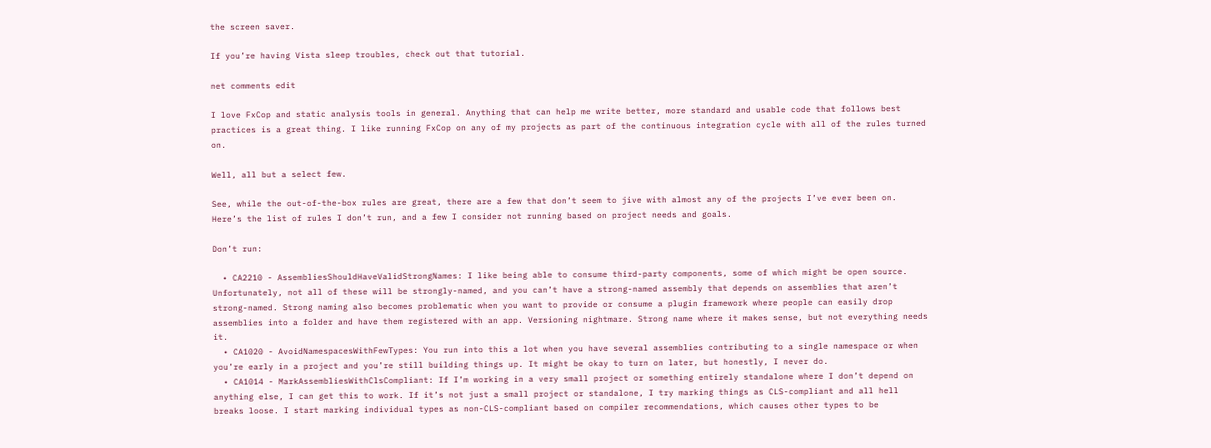the screen saver.

If you’re having Vista sleep troubles, check out that tutorial.

net comments edit

I love FxCop and static analysis tools in general. Anything that can help me write better, more standard and usable code that follows best practices is a great thing. I like running FxCop on any of my projects as part of the continuous integration cycle with all of the rules turned on.

Well, all but a select few.

See, while the out-of-the-box rules are great, there are a few that don’t seem to jive with almost any of the projects I’ve ever been on. Here’s the list of rules I don’t run, and a few I consider not running based on project needs and goals.

Don’t run:

  • CA2210 - AssembliesShouldHaveValidStrongNames: I like being able to consume third-party components, some of which might be open source. Unfortunately, not all of these will be strongly-named, and you can’t have a strong-named assembly that depends on assemblies that aren’t strong-named. Strong naming also becomes problematic when you want to provide or consume a plugin framework where people can easily drop assemblies into a folder and have them registered with an app. Versioning nightmare. Strong name where it makes sense, but not everything needs it.
  • CA1020 - AvoidNamespacesWithFewTypes: You run into this a lot when you have several assemblies contributing to a single namespace or when you’re early in a project and you’re still building things up. It might be okay to turn on later, but honestly, I never do.
  • CA1014 - MarkAssembliesWithClsCompliant: If I’m working in a very small project or something entirely standalone where I don’t depend on anything else, I can get this to work. If it’s not just a small project or standalone, I try marking things as CLS-compliant and all hell breaks loose. I start marking individual types as non-CLS-compliant based on compiler recommendations, which causes other types to be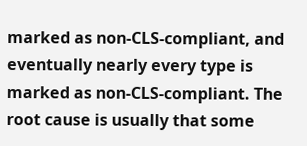marked as non-CLS-compliant, and eventually nearly every type is marked as non-CLS-compliant. The root cause is usually that some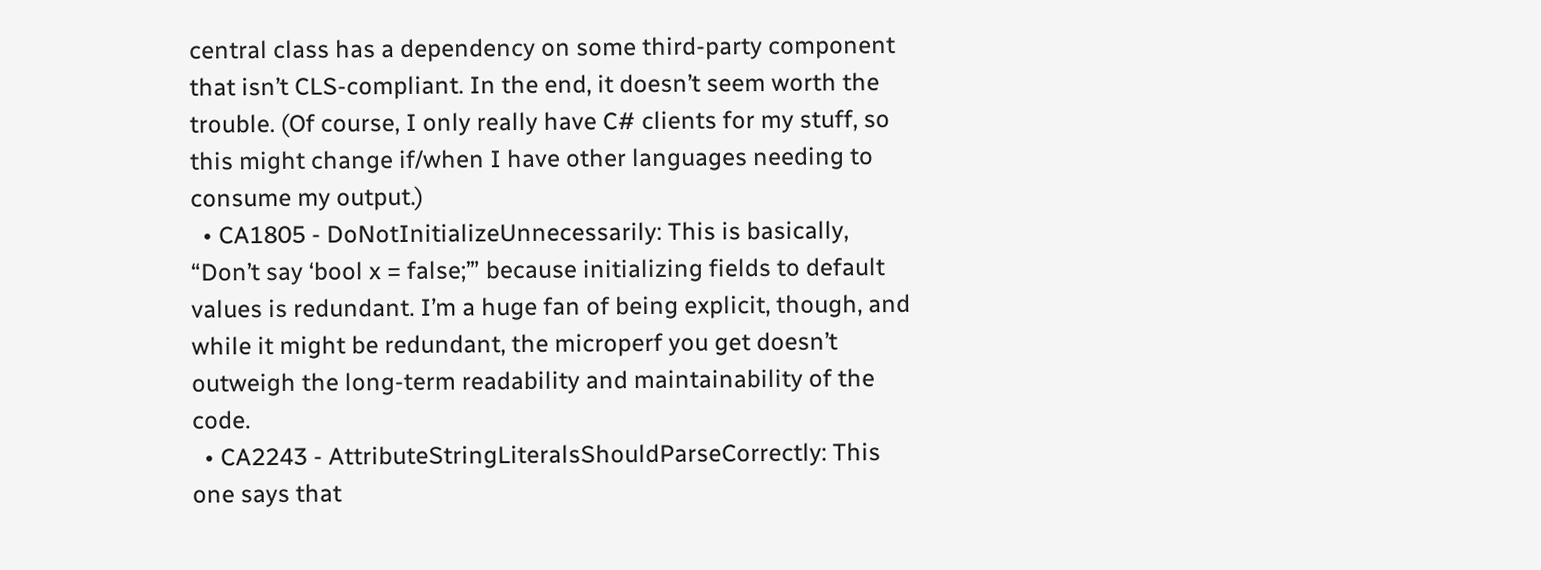central class has a dependency on some third-party component that isn’t CLS-compliant. In the end, it doesn’t seem worth the trouble. (Of course, I only really have C# clients for my stuff, so this might change if/when I have other languages needing to consume my output.)
  • CA1805 - DoNotInitializeUnnecessarily: This is basically, “Don’t say ‘bool x = false;’” because initializing fields to default values is redundant. I’m a huge fan of being explicit, though, and while it might be redundant, the microperf you get doesn’t outweigh the long-term readability and maintainability of the code.
  • CA2243 - AttributeStringLiteralsShouldParseCorrectly: This one says that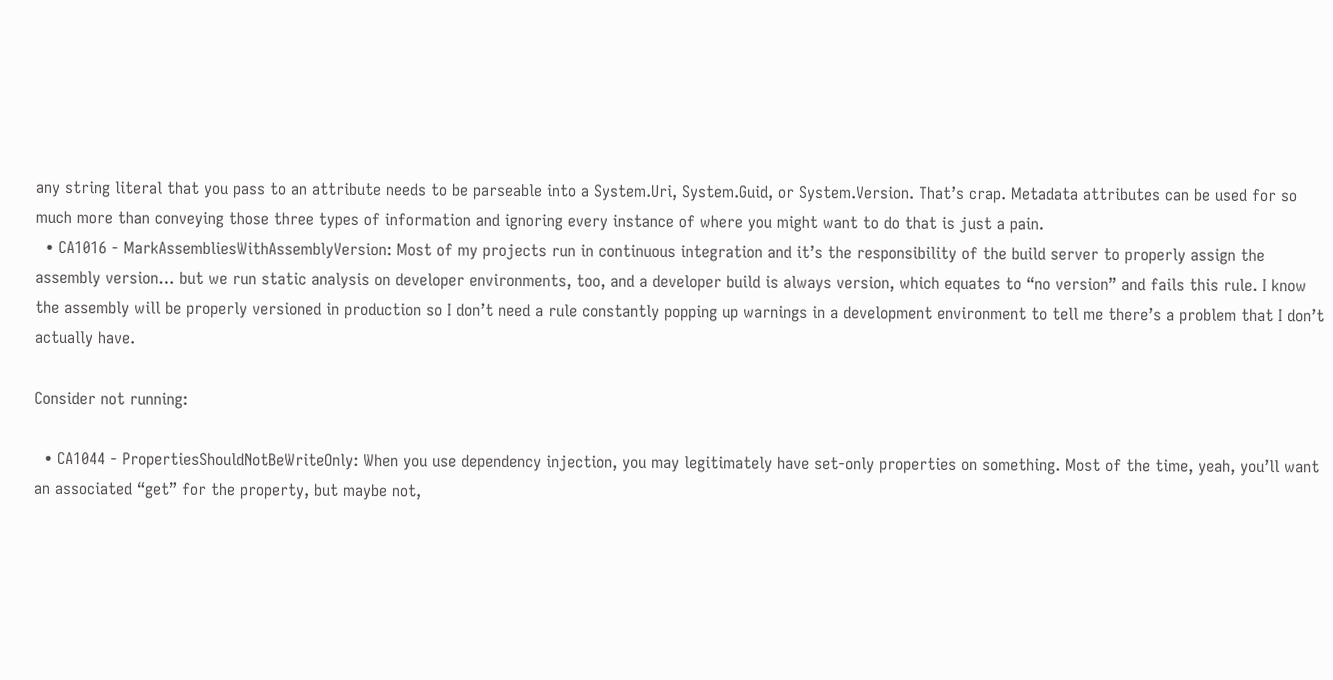any string literal that you pass to an attribute needs to be parseable into a System.Uri, System.Guid, or System.Version. That’s crap. Metadata attributes can be used for so much more than conveying those three types of information and ignoring every instance of where you might want to do that is just a pain.
  • CA1016 - MarkAssembliesWithAssemblyVersion: Most of my projects run in continuous integration and it’s the responsibility of the build server to properly assign the assembly version… but we run static analysis on developer environments, too, and a developer build is always version, which equates to “no version” and fails this rule. I know the assembly will be properly versioned in production so I don’t need a rule constantly popping up warnings in a development environment to tell me there’s a problem that I don’t actually have.

Consider not running:

  • CA1044 - PropertiesShouldNotBeWriteOnly: When you use dependency injection, you may legitimately have set-only properties on something. Most of the time, yeah, you’ll want an associated “get” for the property, but maybe not,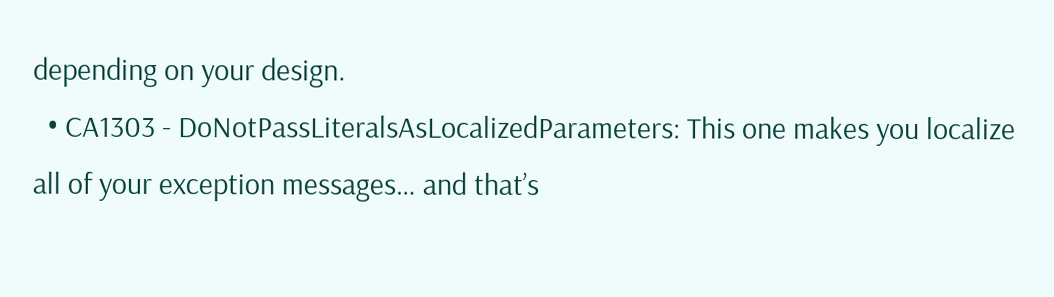depending on your design.
  • CA1303 - DoNotPassLiteralsAsLocalizedParameters: This one makes you localize all of your exception messages… and that’s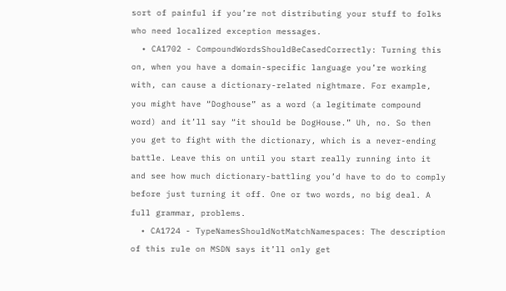sort of painful if you’re not distributing your stuff to folks who need localized exception messages.
  • CA1702 - CompoundWordsShouldBeCasedCorrectly: Turning this on, when you have a domain-specific language you’re working with, can cause a dictionary-related nightmare. For example, you might have “Doghouse” as a word (a legitimate compound word) and it’ll say “it should be DogHouse.” Uh, no. So then you get to fight with the dictionary, which is a never-ending battle. Leave this on until you start really running into it and see how much dictionary-battling you’d have to do to comply before just turning it off. One or two words, no big deal. A full grammar, problems.
  • CA1724 - TypeNamesShouldNotMatchNamespaces: The description of this rule on MSDN says it’ll only get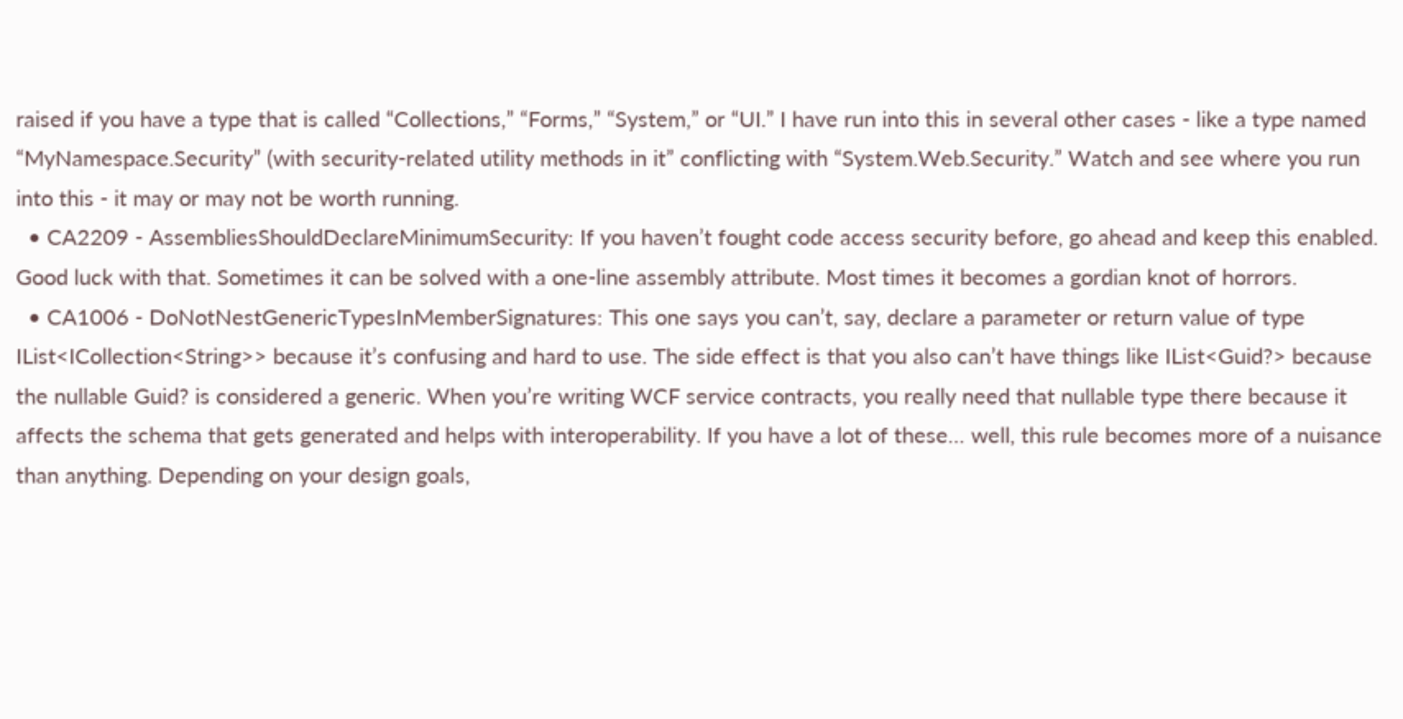raised if you have a type that is called “Collections,” “Forms,” “System,” or “UI.” I have run into this in several other cases - like a type named “MyNamespace.Security” (with security-related utility methods in it” conflicting with “System.Web.Security.” Watch and see where you run into this - it may or may not be worth running.
  • CA2209 - AssembliesShouldDeclareMinimumSecurity: If you haven’t fought code access security before, go ahead and keep this enabled. Good luck with that. Sometimes it can be solved with a one-line assembly attribute. Most times it becomes a gordian knot of horrors.
  • CA1006 - DoNotNestGenericTypesInMemberSignatures: This one says you can’t, say, declare a parameter or return value of type IList<ICollection<String>> because it’s confusing and hard to use. The side effect is that you also can’t have things like IList<Guid?> because the nullable Guid? is considered a generic. When you’re writing WCF service contracts, you really need that nullable type there because it affects the schema that gets generated and helps with interoperability. If you have a lot of these… well, this rule becomes more of a nuisance than anything. Depending on your design goals,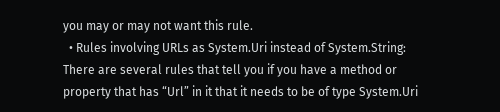you may or may not want this rule.
  • Rules involving URLs as System.Uri instead of System.String: There are several rules that tell you if you have a method or property that has “Url” in it that it needs to be of type System.Uri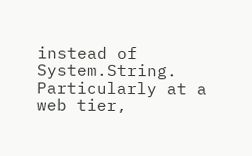instead of System.String. Particularly at a web tier,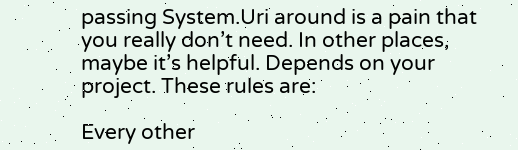passing System.Uri around is a pain that you really don’t need. In other places, maybe it’s helpful. Depends on your project. These rules are:

Every other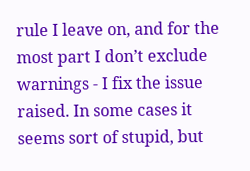rule I leave on, and for the most part I don’t exclude warnings - I fix the issue raised. In some cases it seems sort of stupid, but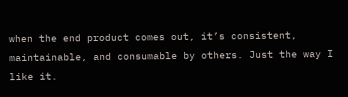when the end product comes out, it’s consistent, maintainable, and consumable by others. Just the way I like it.